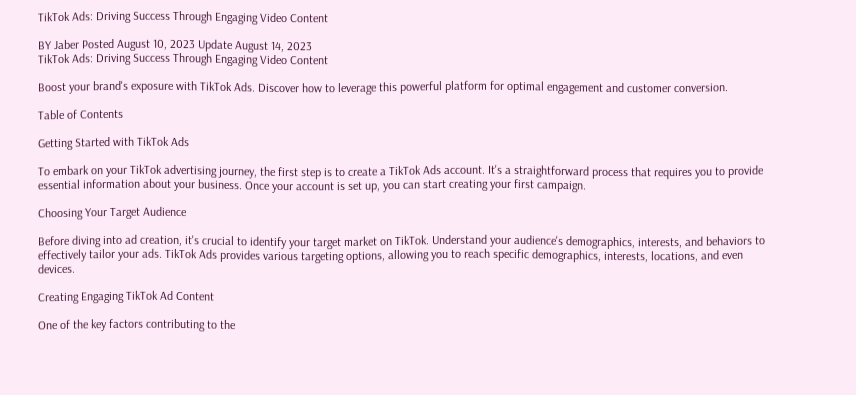TikTok Ads: Driving Success Through Engaging Video Content

BY Jaber Posted August 10, 2023 Update August 14, 2023
TikTok Ads: Driving Success Through Engaging Video Content

Boost your brand's exposure with TikTok Ads. Discover how to leverage this powerful platform for optimal engagement and customer conversion.

Table of Contents

Getting Started with TikTok Ads

To embark on your TikTok advertising journey, the first step is to create a TikTok Ads account. It's a straightforward process that requires you to provide essential information about your business. Once your account is set up, you can start creating your first campaign.

Choosing Your Target Audience

Before diving into ad creation, it's crucial to identify your target market on TikTok. Understand your audience's demographics, interests, and behaviors to effectively tailor your ads. TikTok Ads provides various targeting options, allowing you to reach specific demographics, interests, locations, and even devices.

Creating Engaging TikTok Ad Content

One of the key factors contributing to the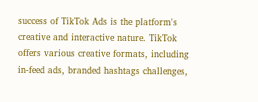success of TikTok Ads is the platform's creative and interactive nature. TikTok offers various creative formats, including in-feed ads, branded hashtags challenges,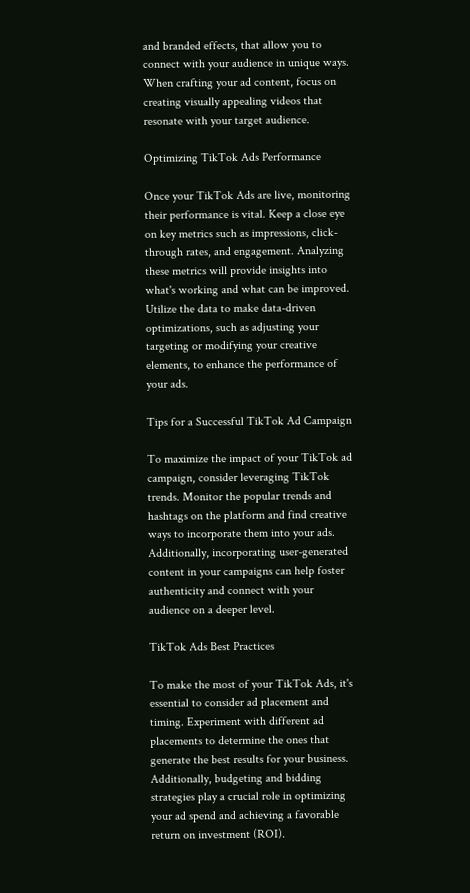and branded effects, that allow you to connect with your audience in unique ways. When crafting your ad content, focus on creating visually appealing videos that resonate with your target audience.

Optimizing TikTok Ads Performance

Once your TikTok Ads are live, monitoring their performance is vital. Keep a close eye on key metrics such as impressions, click-through rates, and engagement. Analyzing these metrics will provide insights into what's working and what can be improved. Utilize the data to make data-driven optimizations, such as adjusting your targeting or modifying your creative elements, to enhance the performance of your ads.

Tips for a Successful TikTok Ad Campaign

To maximize the impact of your TikTok ad campaign, consider leveraging TikTok trends. Monitor the popular trends and hashtags on the platform and find creative ways to incorporate them into your ads. Additionally, incorporating user-generated content in your campaigns can help foster authenticity and connect with your audience on a deeper level.

TikTok Ads Best Practices

To make the most of your TikTok Ads, it's essential to consider ad placement and timing. Experiment with different ad placements to determine the ones that generate the best results for your business. Additionally, budgeting and bidding strategies play a crucial role in optimizing your ad spend and achieving a favorable return on investment (ROI).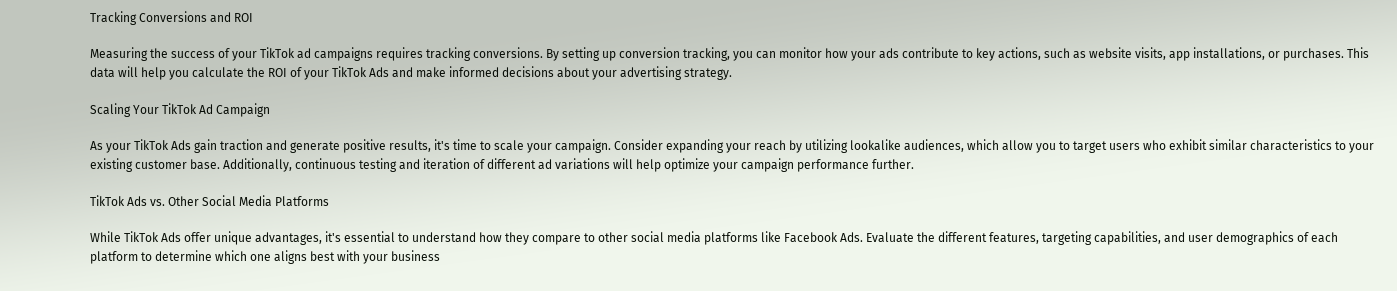Tracking Conversions and ROI

Measuring the success of your TikTok ad campaigns requires tracking conversions. By setting up conversion tracking, you can monitor how your ads contribute to key actions, such as website visits, app installations, or purchases. This data will help you calculate the ROI of your TikTok Ads and make informed decisions about your advertising strategy.

Scaling Your TikTok Ad Campaign

As your TikTok Ads gain traction and generate positive results, it's time to scale your campaign. Consider expanding your reach by utilizing lookalike audiences, which allow you to target users who exhibit similar characteristics to your existing customer base. Additionally, continuous testing and iteration of different ad variations will help optimize your campaign performance further.

TikTok Ads vs. Other Social Media Platforms

While TikTok Ads offer unique advantages, it's essential to understand how they compare to other social media platforms like Facebook Ads. Evaluate the different features, targeting capabilities, and user demographics of each platform to determine which one aligns best with your business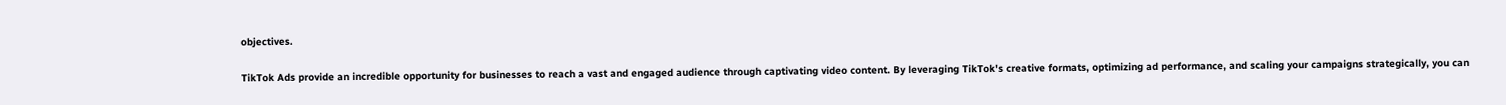objectives.


TikTok Ads provide an incredible opportunity for businesses to reach a vast and engaged audience through captivating video content. By leveraging TikTok's creative formats, optimizing ad performance, and scaling your campaigns strategically, you can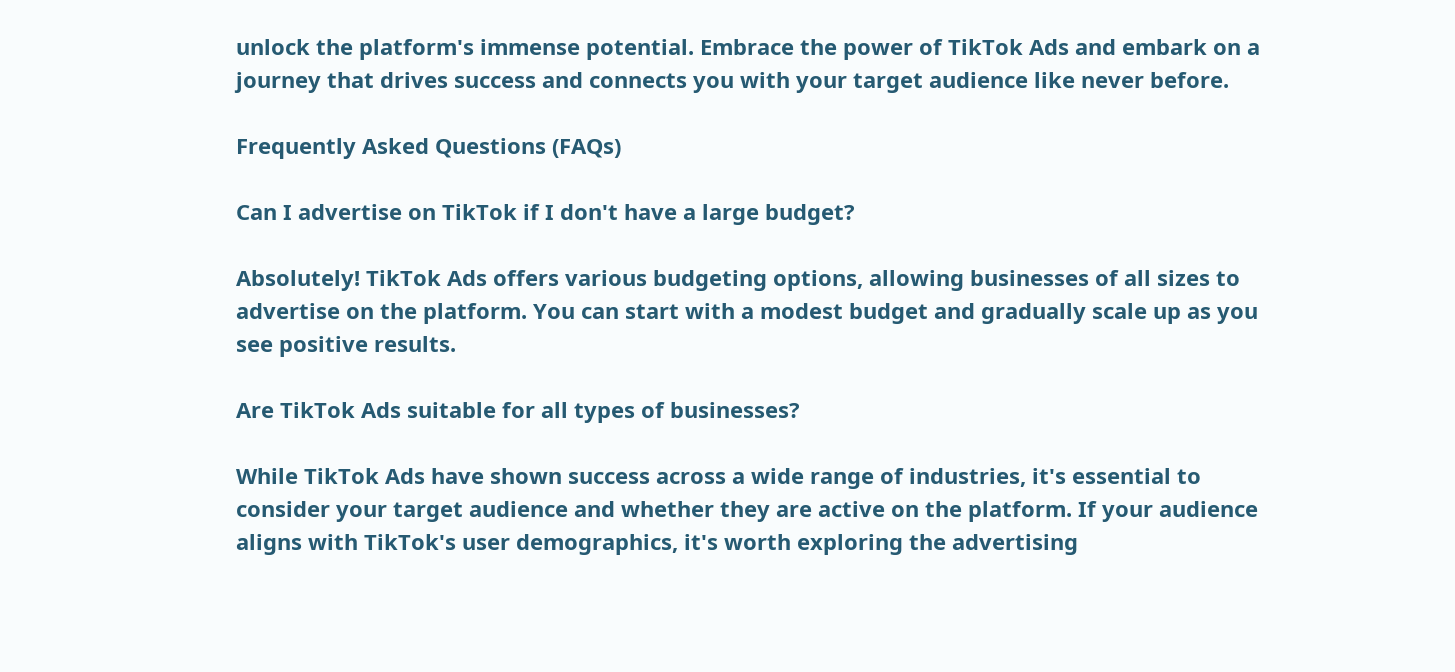unlock the platform's immense potential. Embrace the power of TikTok Ads and embark on a journey that drives success and connects you with your target audience like never before.

Frequently Asked Questions (FAQs)

Can I advertise on TikTok if I don't have a large budget?

Absolutely! TikTok Ads offers various budgeting options, allowing businesses of all sizes to advertise on the platform. You can start with a modest budget and gradually scale up as you see positive results.

Are TikTok Ads suitable for all types of businesses?

While TikTok Ads have shown success across a wide range of industries, it's essential to consider your target audience and whether they are active on the platform. If your audience aligns with TikTok's user demographics, it's worth exploring the advertising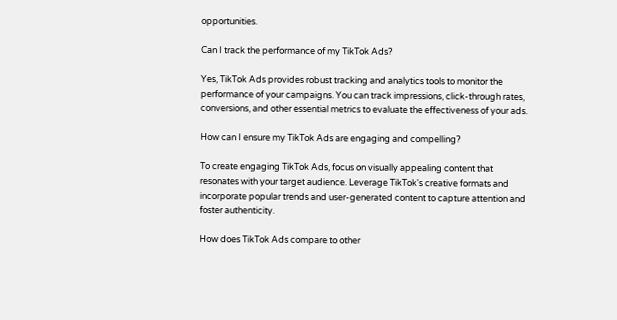opportunities.

Can I track the performance of my TikTok Ads?

Yes, TikTok Ads provides robust tracking and analytics tools to monitor the performance of your campaigns. You can track impressions, click-through rates, conversions, and other essential metrics to evaluate the effectiveness of your ads.

How can I ensure my TikTok Ads are engaging and compelling?

To create engaging TikTok Ads, focus on visually appealing content that resonates with your target audience. Leverage TikTok's creative formats and incorporate popular trends and user-generated content to capture attention and foster authenticity.

How does TikTok Ads compare to other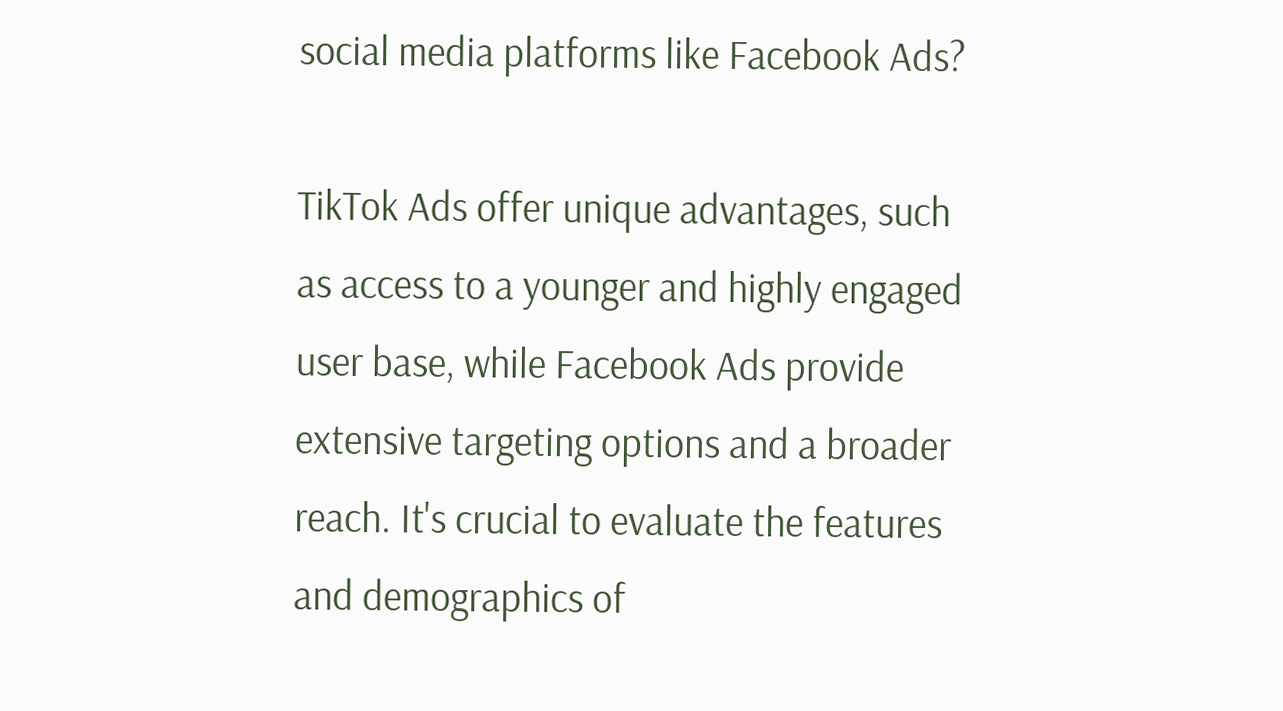social media platforms like Facebook Ads?

TikTok Ads offer unique advantages, such as access to a younger and highly engaged user base, while Facebook Ads provide extensive targeting options and a broader reach. It's crucial to evaluate the features and demographics of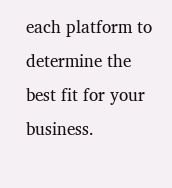each platform to determine the best fit for your business.